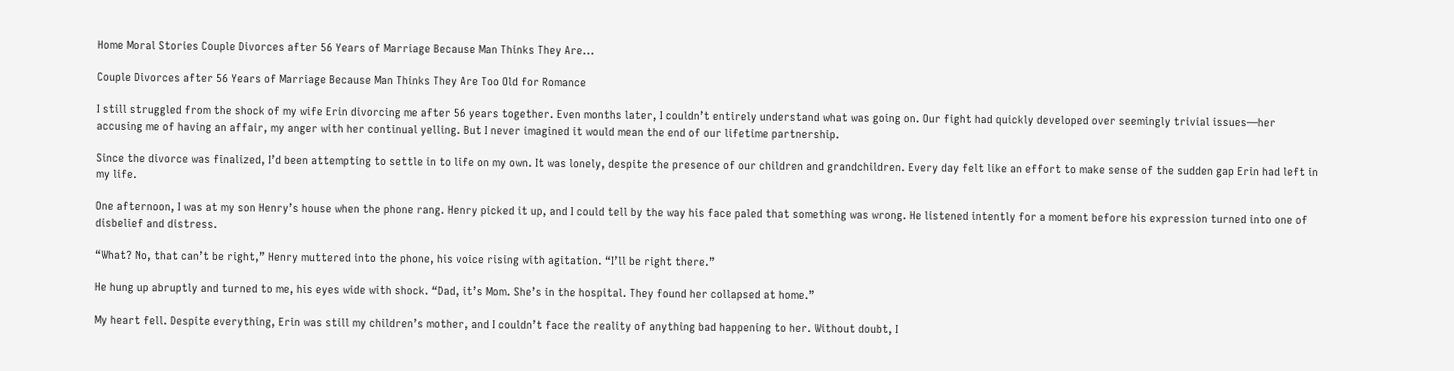Home Moral Stories Couple Divorces after 56 Years of Marriage Because Man Thinks They Are...

Couple Divorces after 56 Years of Marriage Because Man Thinks They Are Too Old for Romance

I still struggled from the shock of my wife Erin divorcing me after 56 years together. Even months later, I couldn’t entirely understand what was going on. Our fight had quickly developed over seemingly trivial issues—her accusing me of having an affair, my anger with her continual yelling. But I never imagined it would mean the end of our lifetime partnership.

Since the divorce was finalized, I’d been attempting to settle in to life on my own. It was lonely, despite the presence of our children and grandchildren. Every day felt like an effort to make sense of the sudden gap Erin had left in my life.

One afternoon, I was at my son Henry’s house when the phone rang. Henry picked it up, and I could tell by the way his face paled that something was wrong. He listened intently for a moment before his expression turned into one of disbelief and distress.

“What? No, that can’t be right,” Henry muttered into the phone, his voice rising with agitation. “I’ll be right there.”

He hung up abruptly and turned to me, his eyes wide with shock. “Dad, it’s Mom. She’s in the hospital. They found her collapsed at home.”

My heart fell. Despite everything, Erin was still my children’s mother, and I couldn’t face the reality of anything bad happening to her. Without doubt, I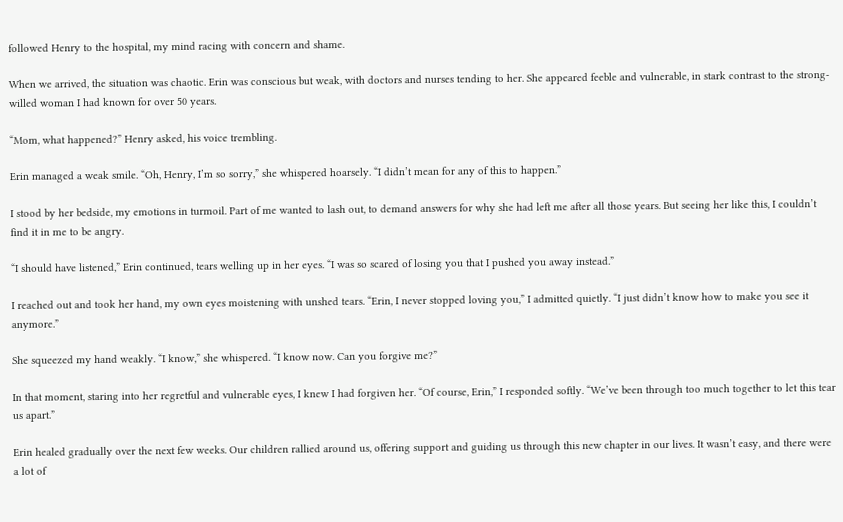followed Henry to the hospital, my mind racing with concern and shame.

When we arrived, the situation was chaotic. Erin was conscious but weak, with doctors and nurses tending to her. She appeared feeble and vulnerable, in stark contrast to the strong-willed woman I had known for over 50 years.

“Mom, what happened?” Henry asked, his voice trembling.

Erin managed a weak smile. “Oh, Henry, I’m so sorry,” she whispered hoarsely. “I didn’t mean for any of this to happen.”

I stood by her bedside, my emotions in turmoil. Part of me wanted to lash out, to demand answers for why she had left me after all those years. But seeing her like this, I couldn’t find it in me to be angry.

“I should have listened,” Erin continued, tears welling up in her eyes. “I was so scared of losing you that I pushed you away instead.”

I reached out and took her hand, my own eyes moistening with unshed tears. “Erin, I never stopped loving you,” I admitted quietly. “I just didn’t know how to make you see it anymore.”

She squeezed my hand weakly. “I know,” she whispered. “I know now. Can you forgive me?”

In that moment, staring into her regretful and vulnerable eyes, I knew I had forgiven her. “Of course, Erin,” I responded softly. “We’ve been through too much together to let this tear us apart.”

Erin healed gradually over the next few weeks. Our children rallied around us, offering support and guiding us through this new chapter in our lives. It wasn’t easy, and there were a lot of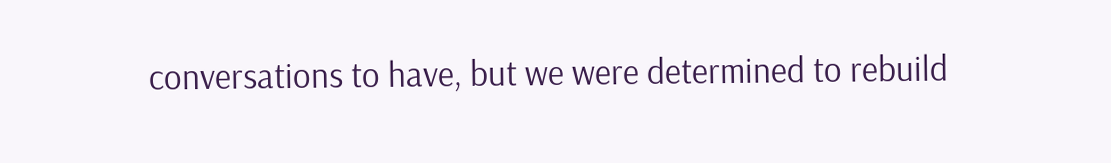conversations to have, but we were determined to rebuild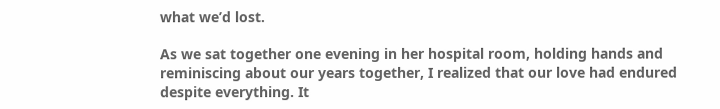what we’d lost.

As we sat together one evening in her hospital room, holding hands and reminiscing about our years together, I realized that our love had endured despite everything. It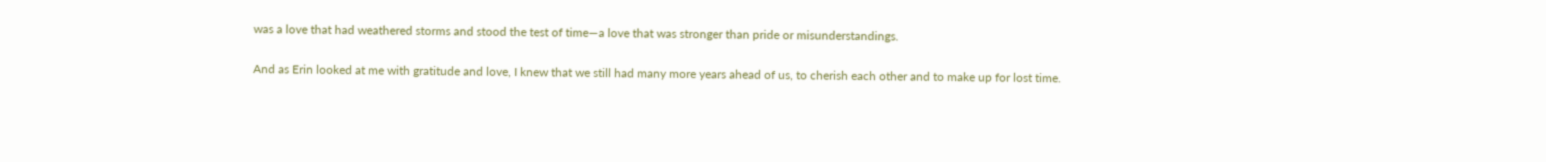was a love that had weathered storms and stood the test of time—a love that was stronger than pride or misunderstandings.

And as Erin looked at me with gratitude and love, I knew that we still had many more years ahead of us, to cherish each other and to make up for lost time.